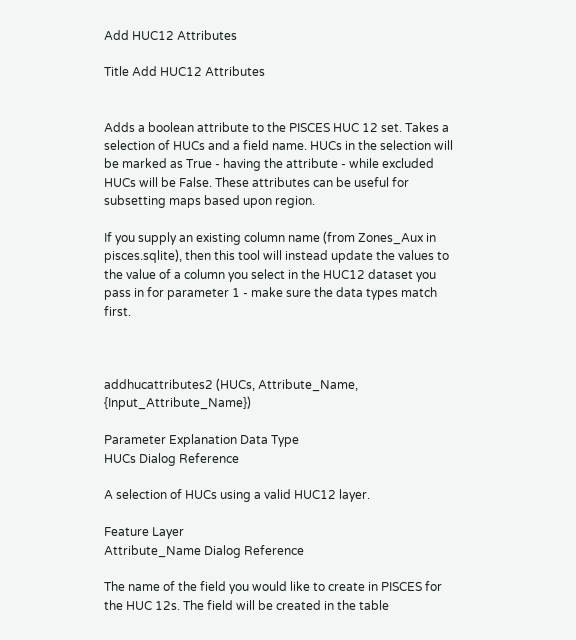Add HUC12 Attributes

Title Add HUC12 Attributes


Adds a boolean attribute to the PISCES HUC 12 set. Takes a selection of HUCs and a field name. HUCs in the selection will be marked as True - having the attribute - while excluded HUCs will be False. These attributes can be useful for subsetting maps based upon region.

If you supply an existing column name (from Zones_Aux in pisces.sqlite), then this tool will instead update the values to the value of a column you select in the HUC12 dataset you pass in for parameter 1 - make sure the data types match first.



addhucattributes2 (HUCs, Attribute_Name, {Input_Attribute_Name})

Parameter Explanation Data Type
HUCs Dialog Reference

A selection of HUCs using a valid HUC12 layer.

Feature Layer
Attribute_Name Dialog Reference

The name of the field you would like to create in PISCES for the HUC 12s. The field will be created in the table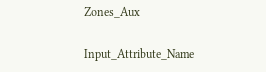Zones_Aux

Input_Attribute_Name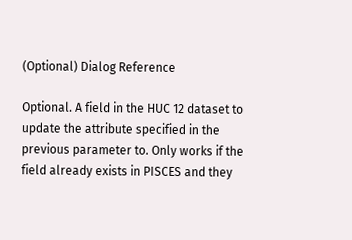(Optional) Dialog Reference

Optional. A field in the HUC 12 dataset to update the attribute specified in the previous parameter to. Only works if the field already exists in PISCES and they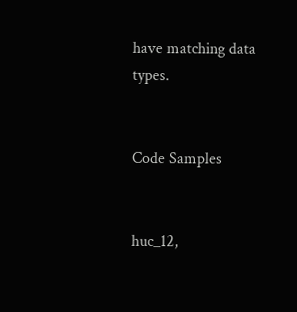have matching data types.


Code Samples


huc_12,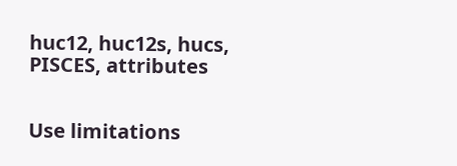huc12, huc12s, hucs, PISCES, attributes


Use limitations